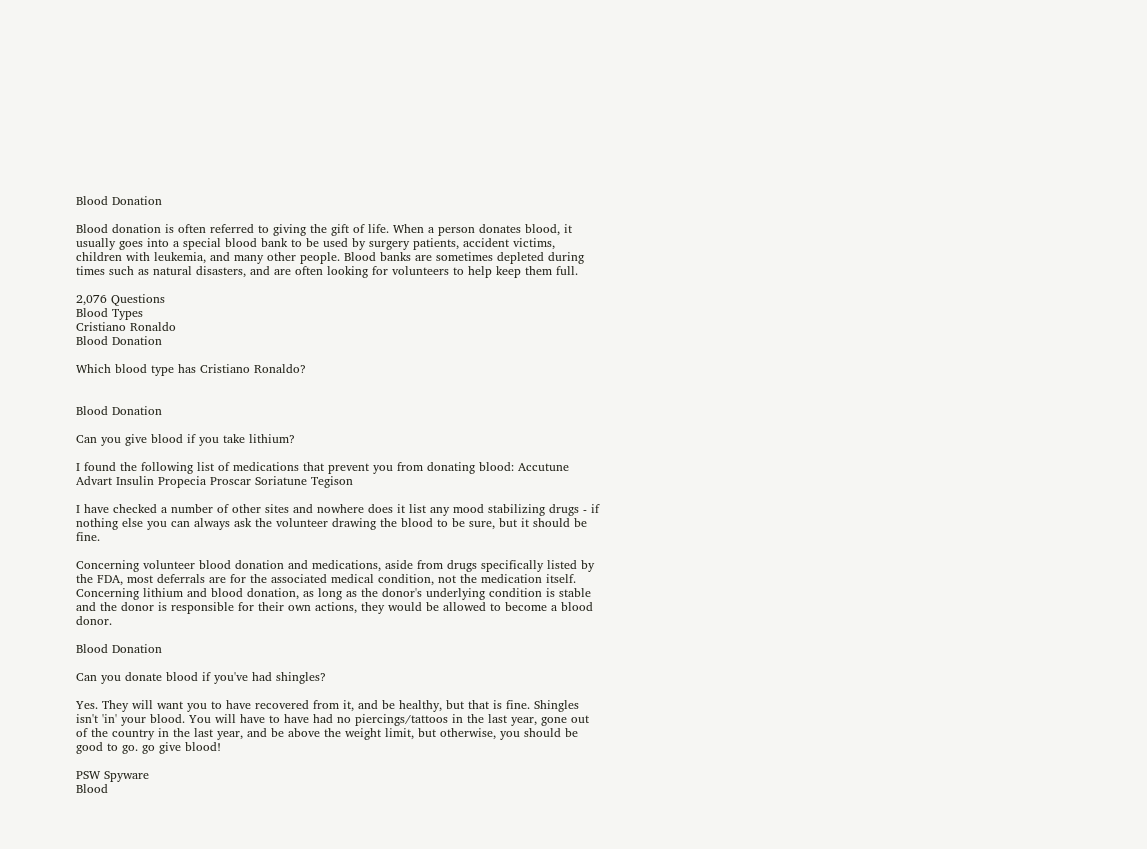Blood Donation

Blood donation is often referred to giving the gift of life. When a person donates blood, it usually goes into a special blood bank to be used by surgery patients, accident victims, children with leukemia, and many other people. Blood banks are sometimes depleted during times such as natural disasters, and are often looking for volunteers to help keep them full.

2,076 Questions
Blood Types
Cristiano Ronaldo
Blood Donation

Which blood type has Cristiano Ronaldo?


Blood Donation

Can you give blood if you take lithium?

I found the following list of medications that prevent you from donating blood: Accutune Advart Insulin Propecia Proscar Soriatune Tegison

I have checked a number of other sites and nowhere does it list any mood stabilizing drugs - if nothing else you can always ask the volunteer drawing the blood to be sure, but it should be fine.

Concerning volunteer blood donation and medications, aside from drugs specifically listed by the FDA, most deferrals are for the associated medical condition, not the medication itself. Concerning lithium and blood donation, as long as the donor's underlying condition is stable and the donor is responsible for their own actions, they would be allowed to become a blood donor.

Blood Donation

Can you donate blood if you've had shingles?

Yes. They will want you to have recovered from it, and be healthy, but that is fine. Shingles isn't 'in' your blood. You will have to have had no piercings/tattoos in the last year, gone out of the country in the last year, and be above the weight limit, but otherwise, you should be good to go. go give blood!

PSW Spyware
Blood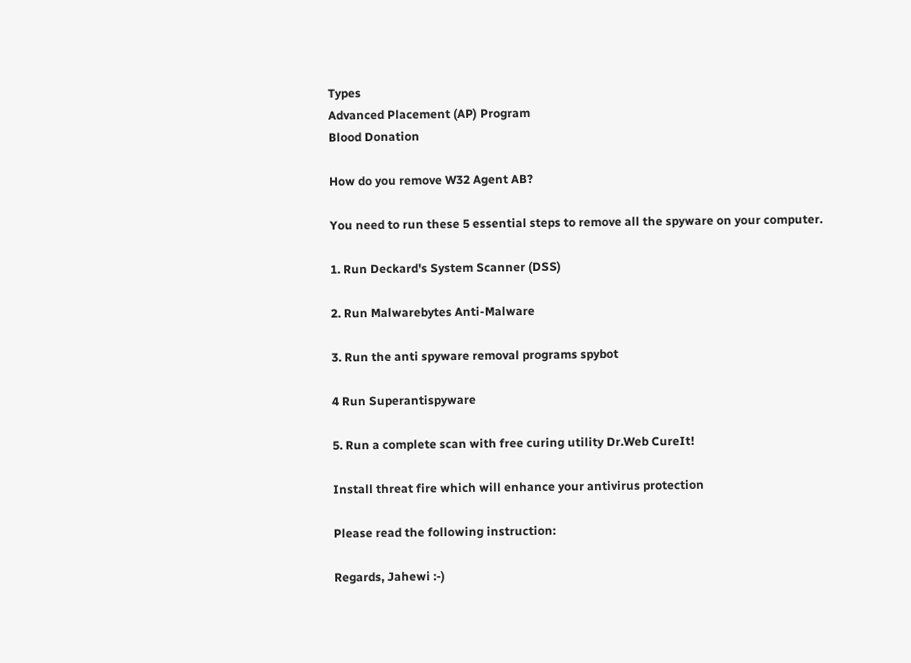Types
Advanced Placement (AP) Program
Blood Donation

How do you remove W32 Agent AB?

You need to run these 5 essential steps to remove all the spyware on your computer.

1. Run Deckard's System Scanner (DSS)

2. Run Malwarebytes Anti-Malware

3. Run the anti spyware removal programs spybot

4 Run Superantispyware

5. Run a complete scan with free curing utility Dr.Web CureIt!

Install threat fire which will enhance your antivirus protection

Please read the following instruction:

Regards, Jahewi :-)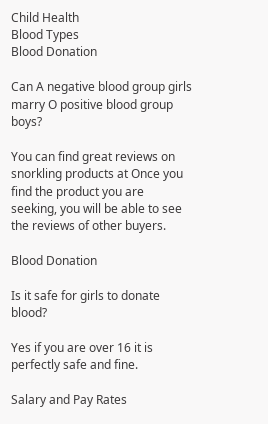Child Health
Blood Types
Blood Donation

Can A negative blood group girls marry O positive blood group boys?

You can find great reviews on snorkling products at Once you find the product you are seeking, you will be able to see the reviews of other buyers.

Blood Donation

Is it safe for girls to donate blood?

Yes if you are over 16 it is perfectly safe and fine.

Salary and Pay Rates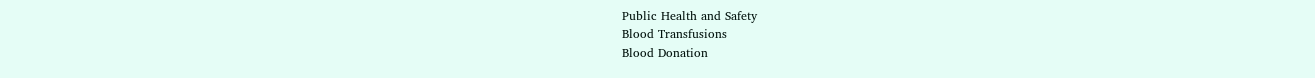Public Health and Safety
Blood Transfusions
Blood Donation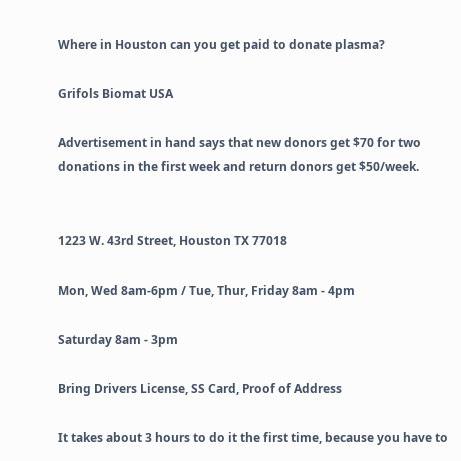Where in Houston can you get paid to donate plasma?

Grifols Biomat USA

Advertisement in hand says that new donors get $70 for two donations in the first week and return donors get $50/week.


1223 W. 43rd Street, Houston TX 77018

Mon, Wed 8am-6pm / Tue, Thur, Friday 8am - 4pm

Saturday 8am - 3pm

Bring Drivers License, SS Card, Proof of Address

It takes about 3 hours to do it the first time, because you have to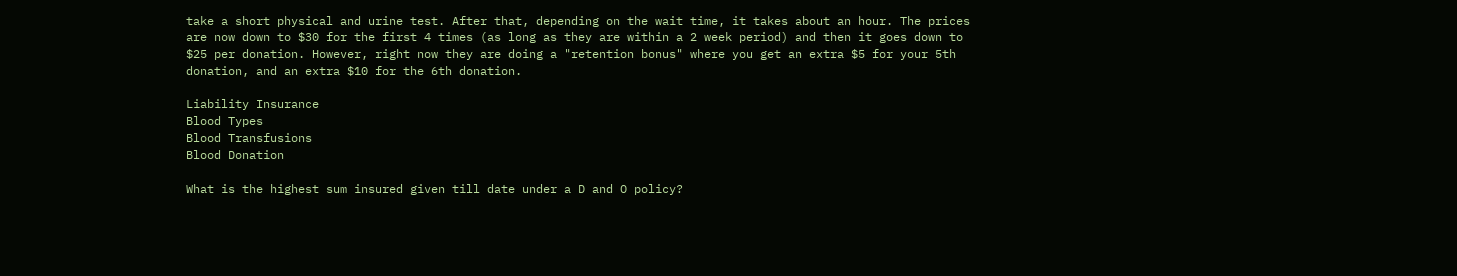take a short physical and urine test. After that, depending on the wait time, it takes about an hour. The prices are now down to $30 for the first 4 times (as long as they are within a 2 week period) and then it goes down to $25 per donation. However, right now they are doing a "retention bonus" where you get an extra $5 for your 5th donation, and an extra $10 for the 6th donation.

Liability Insurance
Blood Types
Blood Transfusions
Blood Donation

What is the highest sum insured given till date under a D and O policy?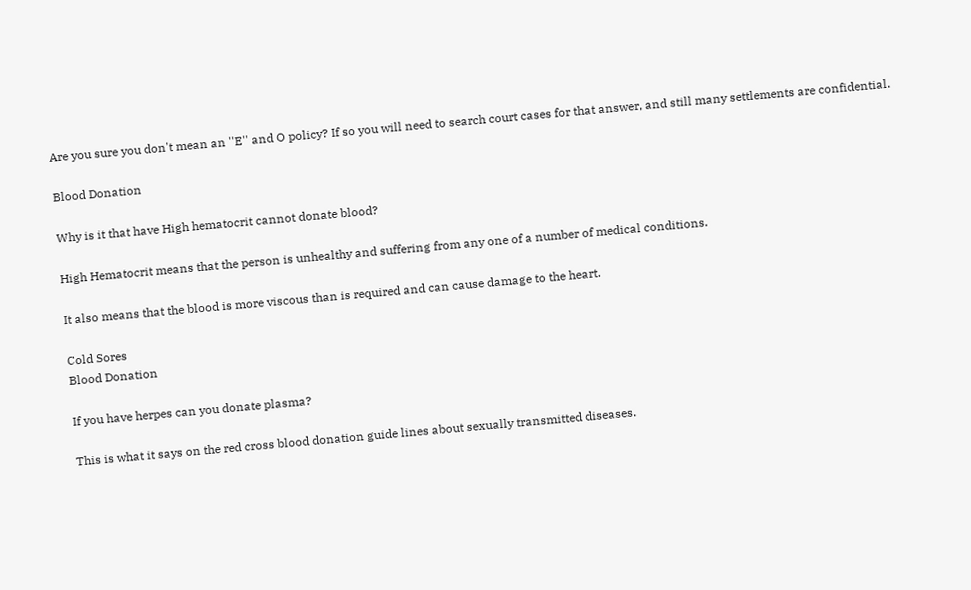Are you sure you don't mean an ''E'' and O policy? If so you will need to search court cases for that answer, and still many settlements are confidential.

Blood Donation

Why is it that have High hematocrit cannot donate blood?

High Hematocrit means that the person is unhealthy and suffering from any one of a number of medical conditions.

It also means that the blood is more viscous than is required and can cause damage to the heart.

Cold Sores
Blood Donation

If you have herpes can you donate plasma?

This is what it says on the red cross blood donation guide lines about sexually transmitted diseases.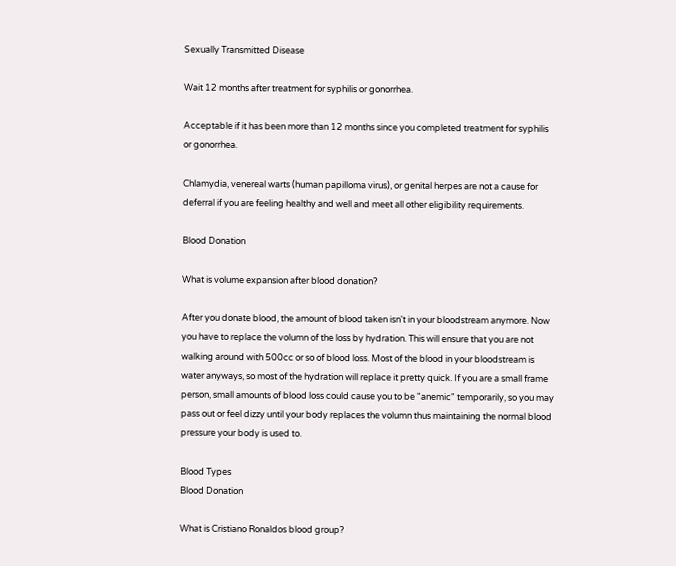Sexually Transmitted Disease

Wait 12 months after treatment for syphilis or gonorrhea.

Acceptable if it has been more than 12 months since you completed treatment for syphilis or gonorrhea.

Chlamydia, venereal warts (human papilloma virus), or genital herpes are not a cause for deferral if you are feeling healthy and well and meet all other eligibility requirements.

Blood Donation

What is volume expansion after blood donation?

After you donate blood, the amount of blood taken isn't in your bloodstream anymore. Now you have to replace the volumn of the loss by hydration. This will ensure that you are not walking around with 500cc or so of blood loss. Most of the blood in your bloodstream is water anyways, so most of the hydration will replace it pretty quick. If you are a small frame person, small amounts of blood loss could cause you to be "anemic" temporarily, so you may pass out or feel dizzy until your body replaces the volumn thus maintaining the normal blood pressure your body is used to.

Blood Types
Blood Donation

What is Cristiano Ronaldos blood group?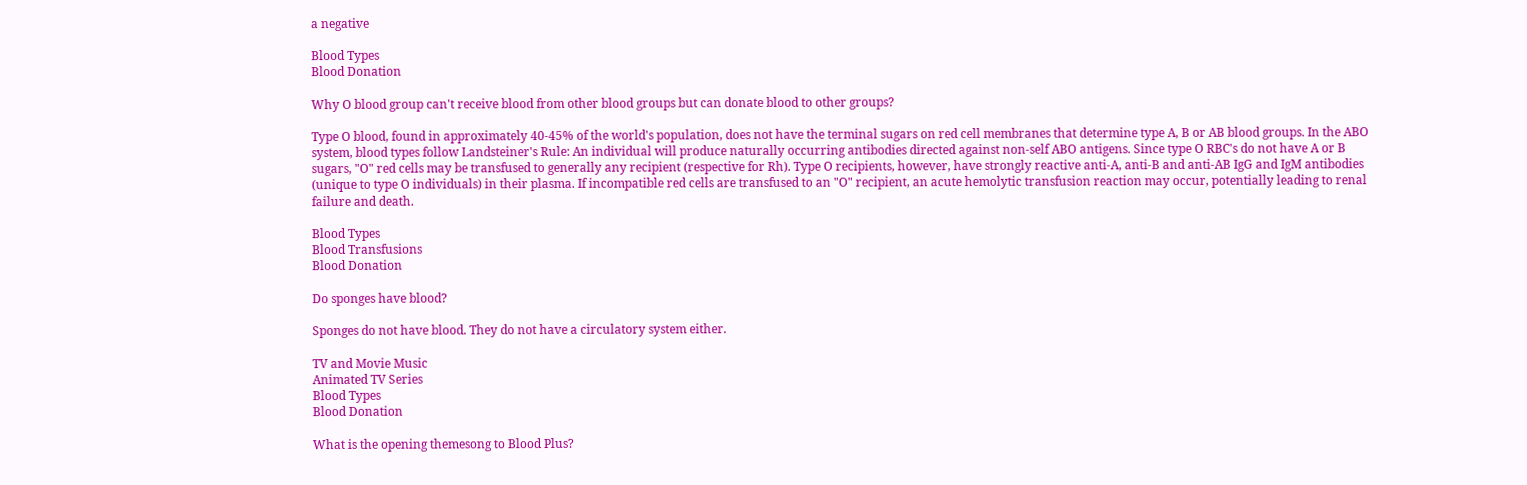a negative

Blood Types
Blood Donation

Why O blood group can't receive blood from other blood groups but can donate blood to other groups?

Type O blood, found in approximately 40-45% of the world's population, does not have the terminal sugars on red cell membranes that determine type A, B or AB blood groups. In the ABO system, blood types follow Landsteiner's Rule: An individual will produce naturally occurring antibodies directed against non-self ABO antigens. Since type O RBC's do not have A or B sugars, "O" red cells may be transfused to generally any recipient (respective for Rh). Type O recipients, however, have strongly reactive anti-A, anti-B and anti-AB IgG and IgM antibodies (unique to type O individuals) in their plasma. If incompatible red cells are transfused to an "O" recipient, an acute hemolytic transfusion reaction may occur, potentially leading to renal failure and death.

Blood Types
Blood Transfusions
Blood Donation

Do sponges have blood?

Sponges do not have blood. They do not have a circulatory system either.

TV and Movie Music
Animated TV Series
Blood Types
Blood Donation

What is the opening themesong to Blood Plus?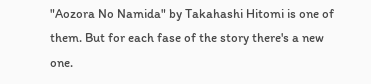"Aozora No Namida" by Takahashi Hitomi is one of them. But for each fase of the story there's a new one.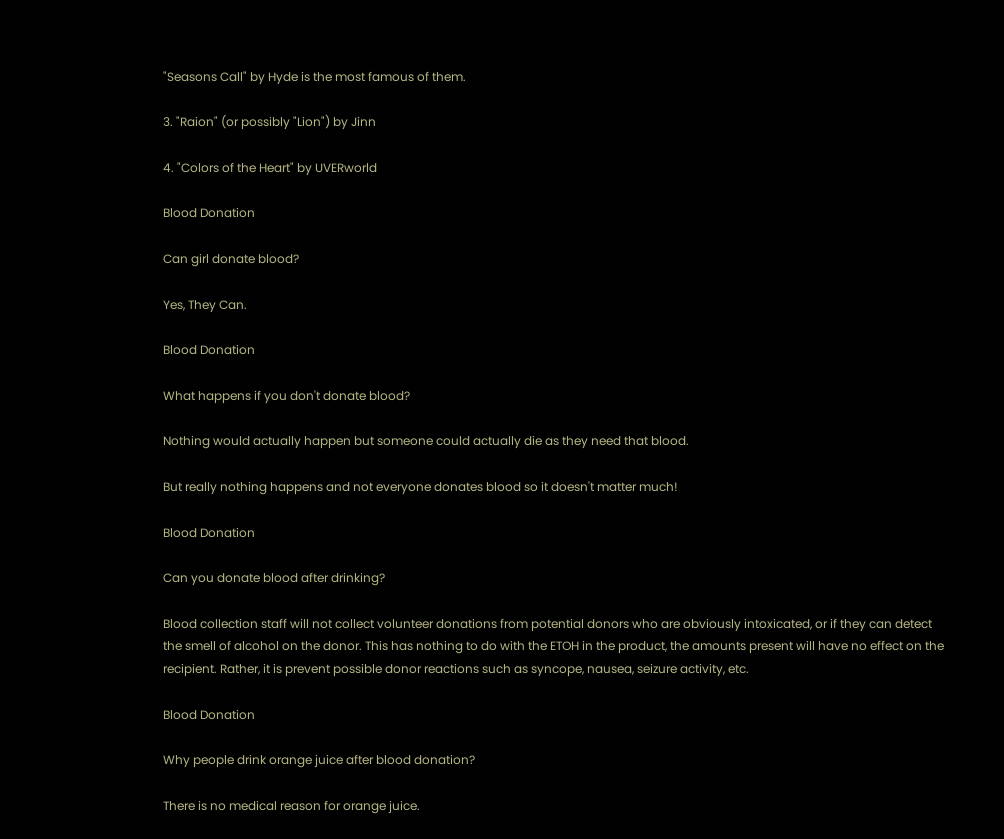"Seasons Call" by Hyde is the most famous of them.

3. "Raion" (or possibly "Lion") by Jinn

4. "Colors of the Heart" by UVERworld

Blood Donation

Can girl donate blood?

Yes, They Can.

Blood Donation

What happens if you don't donate blood?

Nothing would actually happen but someone could actually die as they need that blood.

But really nothing happens and not everyone donates blood so it doesn't matter much!

Blood Donation

Can you donate blood after drinking?

Blood collection staff will not collect volunteer donations from potential donors who are obviously intoxicated, or if they can detect the smell of alcohol on the donor. This has nothing to do with the ETOH in the product, the amounts present will have no effect on the recipient. Rather, it is prevent possible donor reactions such as syncope, nausea, seizure activity, etc.

Blood Donation

Why people drink orange juice after blood donation?

There is no medical reason for orange juice.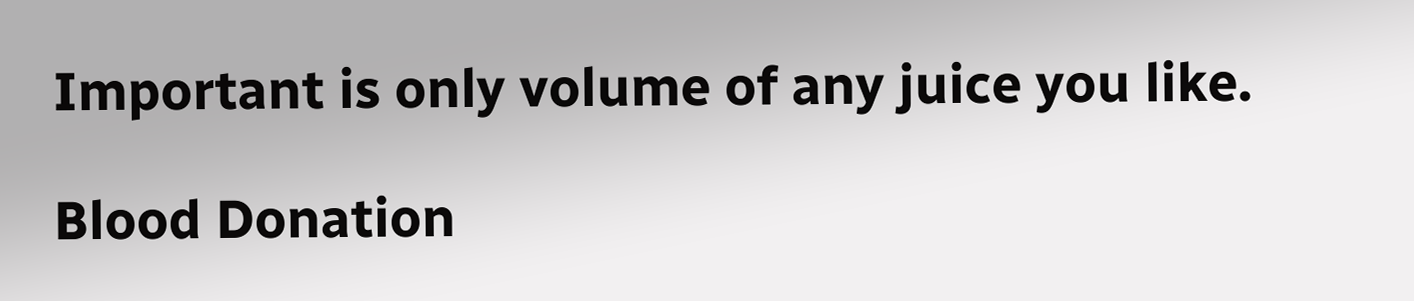Important is only volume of any juice you like.

Blood Donation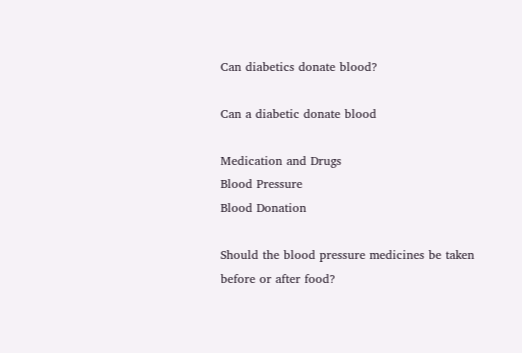Can diabetics donate blood?

Can a diabetic donate blood

Medication and Drugs
Blood Pressure
Blood Donation

Should the blood pressure medicines be taken before or after food?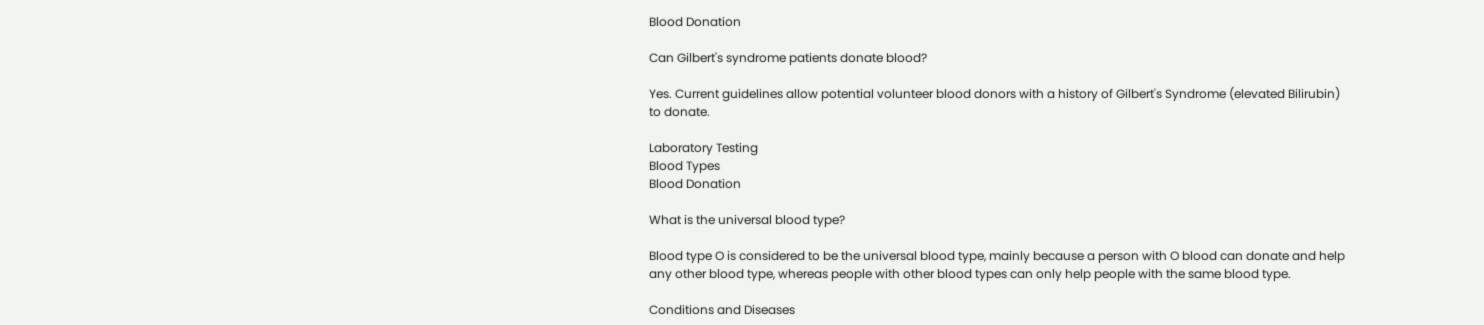Blood Donation

Can Gilbert's syndrome patients donate blood?

Yes. Current guidelines allow potential volunteer blood donors with a history of Gilbert's Syndrome (elevated Bilirubin) to donate.

Laboratory Testing
Blood Types
Blood Donation

What is the universal blood type?

Blood type O is considered to be the universal blood type, mainly because a person with O blood can donate and help any other blood type, whereas people with other blood types can only help people with the same blood type.

Conditions and Diseases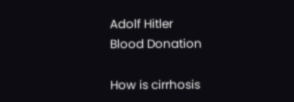Adolf Hitler
Blood Donation

How is cirrhosis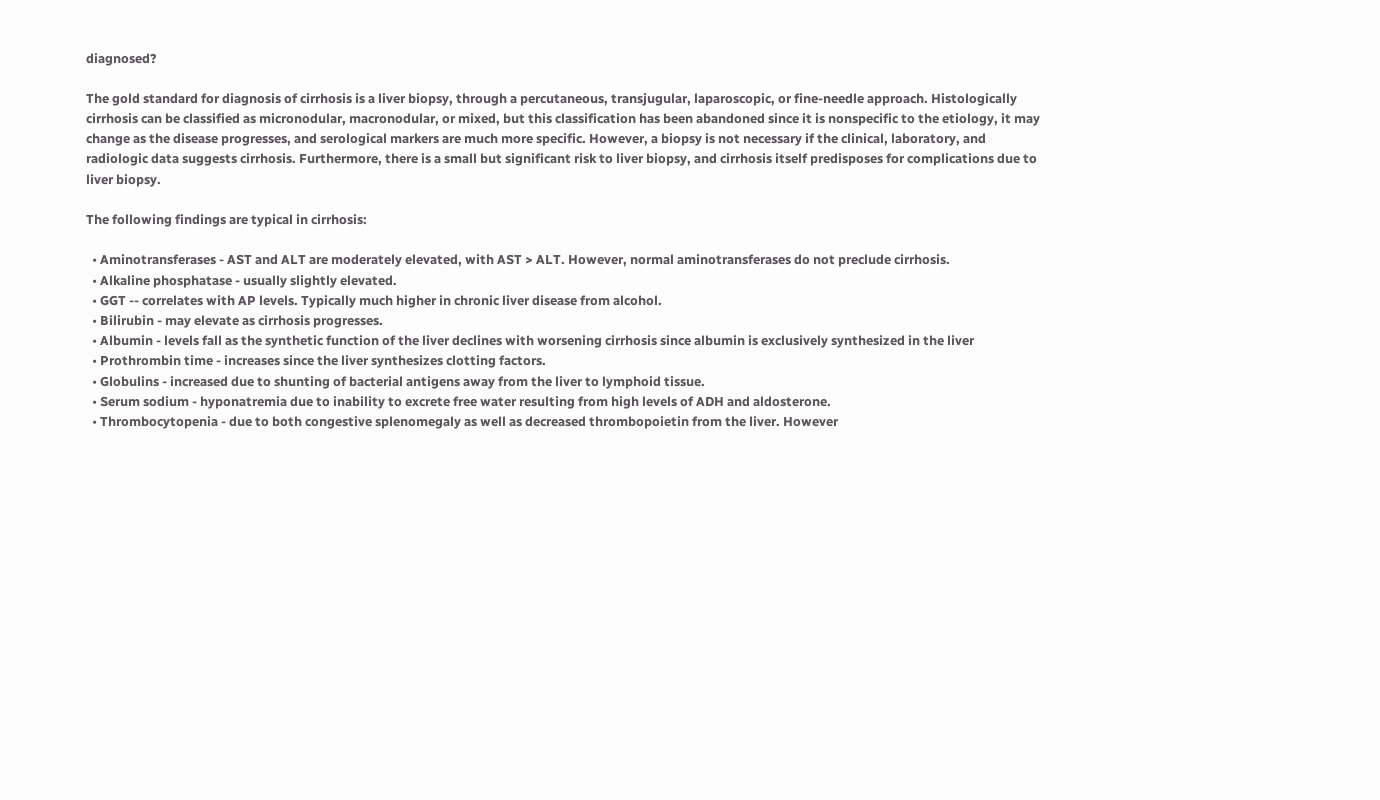diagnosed?

The gold standard for diagnosis of cirrhosis is a liver biopsy, through a percutaneous, transjugular, laparoscopic, or fine-needle approach. Histologically cirrhosis can be classified as micronodular, macronodular, or mixed, but this classification has been abandoned since it is nonspecific to the etiology, it may change as the disease progresses, and serological markers are much more specific. However, a biopsy is not necessary if the clinical, laboratory, and radiologic data suggests cirrhosis. Furthermore, there is a small but significant risk to liver biopsy, and cirrhosis itself predisposes for complications due to liver biopsy.

The following findings are typical in cirrhosis:

  • Aminotransferases - AST and ALT are moderately elevated, with AST > ALT. However, normal aminotransferases do not preclude cirrhosis.
  • Alkaline phosphatase - usually slightly elevated.
  • GGT -- correlates with AP levels. Typically much higher in chronic liver disease from alcohol.
  • Bilirubin - may elevate as cirrhosis progresses.
  • Albumin - levels fall as the synthetic function of the liver declines with worsening cirrhosis since albumin is exclusively synthesized in the liver
  • Prothrombin time - increases since the liver synthesizes clotting factors.
  • Globulins - increased due to shunting of bacterial antigens away from the liver to lymphoid tissue.
  • Serum sodium - hyponatremia due to inability to excrete free water resulting from high levels of ADH and aldosterone.
  • Thrombocytopenia - due to both congestive splenomegaly as well as decreased thrombopoietin from the liver. However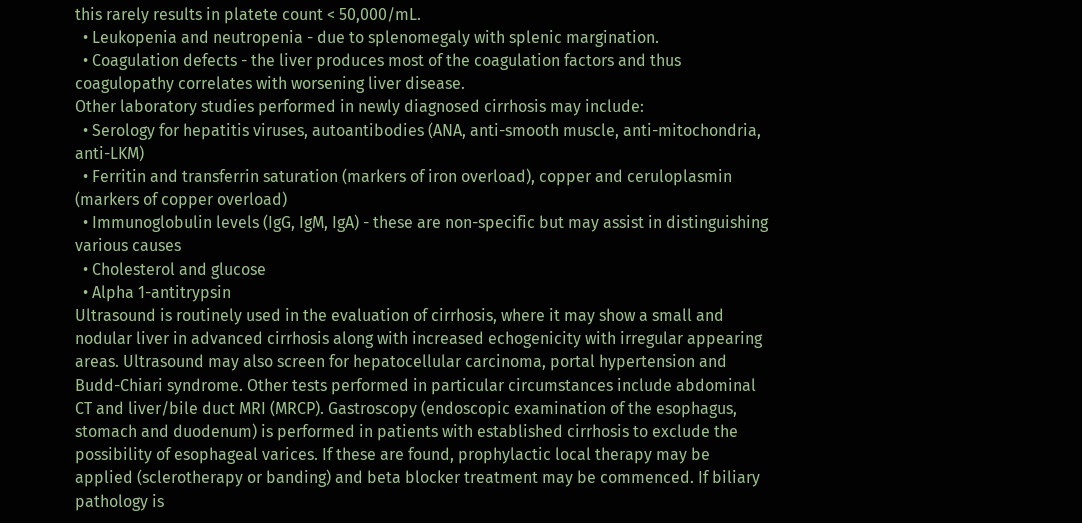this rarely results in platete count < 50,000/mL.
  • Leukopenia and neutropenia - due to splenomegaly with splenic margination.
  • Coagulation defects - the liver produces most of the coagulation factors and thus coagulopathy correlates with worsening liver disease.
Other laboratory studies performed in newly diagnosed cirrhosis may include:
  • Serology for hepatitis viruses, autoantibodies (ANA, anti-smooth muscle, anti-mitochondria, anti-LKM)
  • Ferritin and transferrin saturation (markers of iron overload), copper and ceruloplasmin (markers of copper overload)
  • Immunoglobulin levels (IgG, IgM, IgA) - these are non-specific but may assist in distinguishing various causes
  • Cholesterol and glucose
  • Alpha 1-antitrypsin
Ultrasound is routinely used in the evaluation of cirrhosis, where it may show a small and nodular liver in advanced cirrhosis along with increased echogenicity with irregular appearing areas. Ultrasound may also screen for hepatocellular carcinoma, portal hypertension and Budd-Chiari syndrome. Other tests performed in particular circumstances include abdominal CT and liver/bile duct MRI (MRCP). Gastroscopy (endoscopic examination of the esophagus, stomach and duodenum) is performed in patients with established cirrhosis to exclude the possibility of esophageal varices. If these are found, prophylactic local therapy may be applied (sclerotherapy or banding) and beta blocker treatment may be commenced. If biliary pathology is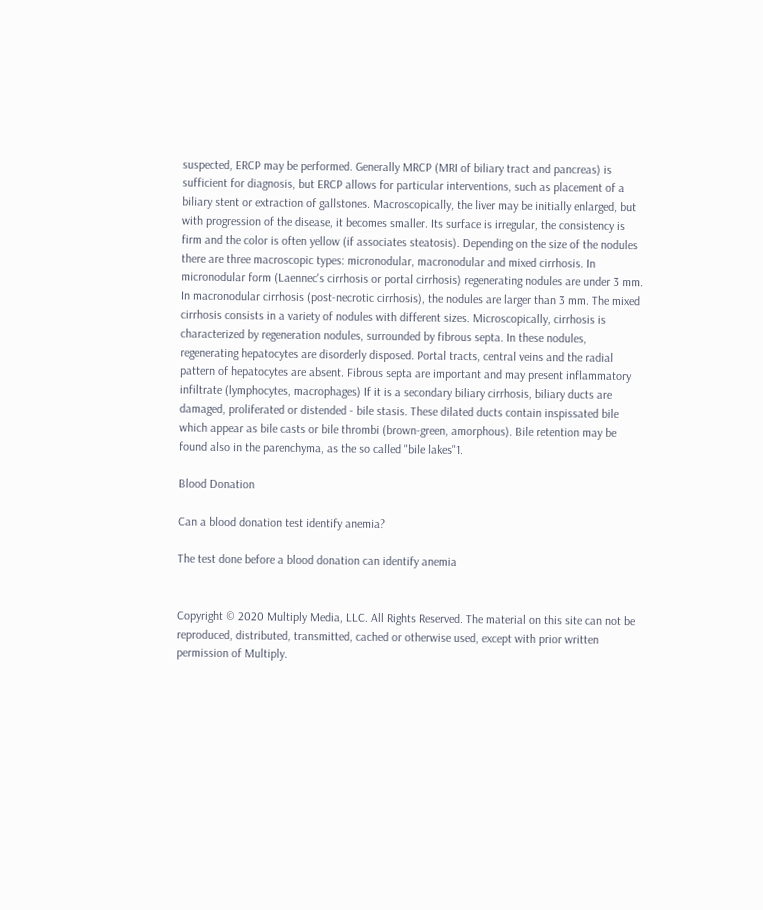suspected, ERCP may be performed. Generally MRCP (MRI of biliary tract and pancreas) is sufficient for diagnosis, but ERCP allows for particular interventions, such as placement of a biliary stent or extraction of gallstones. Macroscopically, the liver may be initially enlarged, but with progression of the disease, it becomes smaller. Its surface is irregular, the consistency is firm and the color is often yellow (if associates steatosis). Depending on the size of the nodules there are three macroscopic types: micronodular, macronodular and mixed cirrhosis. In micronodular form (Laennec's cirrhosis or portal cirrhosis) regenerating nodules are under 3 mm. In macronodular cirrhosis (post-necrotic cirrhosis), the nodules are larger than 3 mm. The mixed cirrhosis consists in a variety of nodules with different sizes. Microscopically, cirrhosis is characterized by regeneration nodules, surrounded by fibrous septa. In these nodules, regenerating hepatocytes are disorderly disposed. Portal tracts, central veins and the radial pattern of hepatocytes are absent. Fibrous septa are important and may present inflammatory infiltrate (lymphocytes, macrophages) If it is a secondary biliary cirrhosis, biliary ducts are damaged, proliferated or distended - bile stasis. These dilated ducts contain inspissated bile which appear as bile casts or bile thrombi (brown-green, amorphous). Bile retention may be found also in the parenchyma, as the so called "bile lakes"1.

Blood Donation

Can a blood donation test identify anemia?

The test done before a blood donation can identify anemia


Copyright © 2020 Multiply Media, LLC. All Rights Reserved. The material on this site can not be reproduced, distributed, transmitted, cached or otherwise used, except with prior written permission of Multiply.